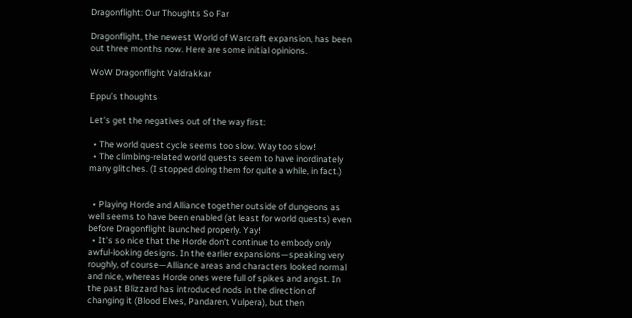Dragonflight: Our Thoughts So Far

Dragonflight, the newest World of Warcraft expansion, has been out three months now. Here are some initial opinions.

WoW Dragonflight Valdrakkar

Eppu’s thoughts

Let’s get the negatives out of the way first:

  • The world quest cycle seems too slow. Way too slow!
  • The climbing-related world quests seem to have inordinately many glitches. (I stopped doing them for quite a while, in fact.)


  • Playing Horde and Alliance together outside of dungeons as well seems to have been enabled (at least for world quests) even before Dragonflight launched properly. Yay!
  • It’s so nice that the Horde don’t continue to embody only awful-looking designs. In the earlier expansions—speaking very roughly, of course—Alliance areas and characters looked normal and nice, whereas Horde ones were full of spikes and angst. In the past Blizzard has introduced nods in the direction of changing it (Blood Elves, Pandaren, Vulpera), but then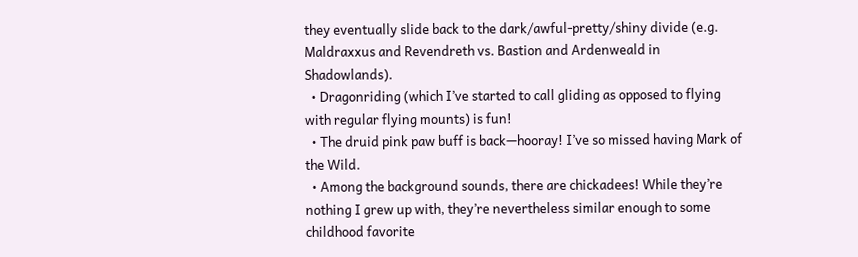they eventually slide back to the dark/awful-pretty/shiny divide (e.g. Maldraxxus and Revendreth vs. Bastion and Ardenweald in Shadowlands).
  • Dragonriding (which I’ve started to call gliding as opposed to flying with regular flying mounts) is fun!
  • The druid pink paw buff is back—hooray! I’ve so missed having Mark of the Wild.
  • Among the background sounds, there are chickadees! While they’re nothing I grew up with, they’re nevertheless similar enough to some childhood favorite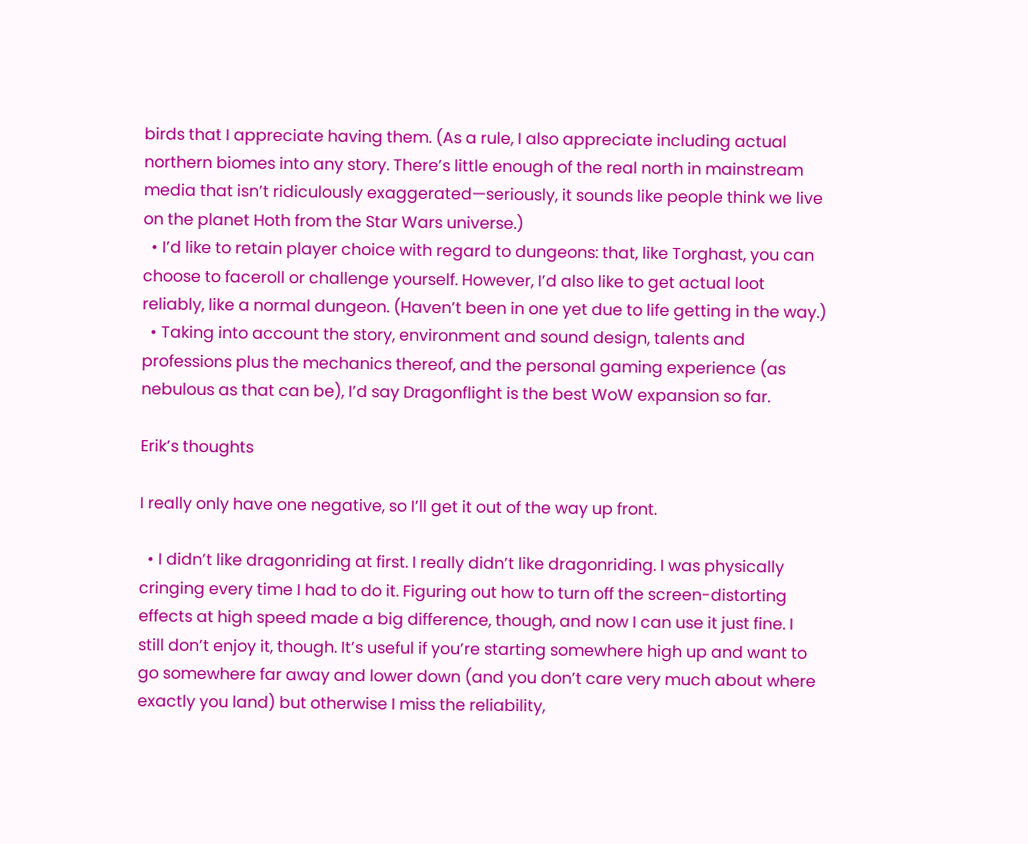birds that I appreciate having them. (As a rule, I also appreciate including actual northern biomes into any story. There’s little enough of the real north in mainstream media that isn’t ridiculously exaggerated—seriously, it sounds like people think we live on the planet Hoth from the Star Wars universe.)
  • I’d like to retain player choice with regard to dungeons: that, like Torghast, you can choose to faceroll or challenge yourself. However, I’d also like to get actual loot reliably, like a normal dungeon. (Haven’t been in one yet due to life getting in the way.)
  • Taking into account the story, environment and sound design, talents and professions plus the mechanics thereof, and the personal gaming experience (as nebulous as that can be), I’d say Dragonflight is the best WoW expansion so far.

Erik’s thoughts

I really only have one negative, so I’ll get it out of the way up front.

  • I didn’t like dragonriding at first. I really didn’t like dragonriding. I was physically cringing every time I had to do it. Figuring out how to turn off the screen-distorting effects at high speed made a big difference, though, and now I can use it just fine. I still don’t enjoy it, though. It’s useful if you’re starting somewhere high up and want to go somewhere far away and lower down (and you don’t care very much about where exactly you land) but otherwise I miss the reliability,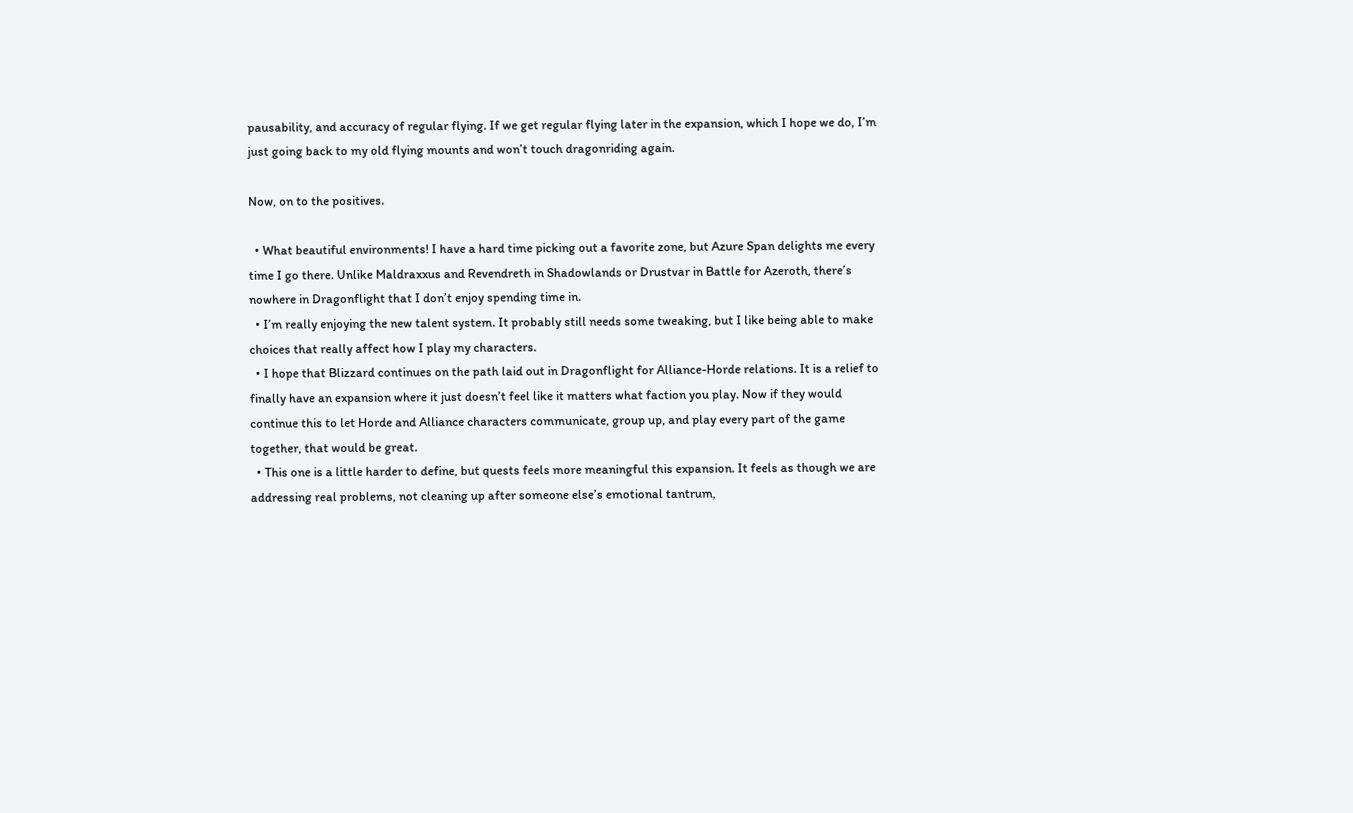pausability, and accuracy of regular flying. If we get regular flying later in the expansion, which I hope we do, I’m just going back to my old flying mounts and won’t touch dragonriding again.

Now, on to the positives.

  • What beautiful environments! I have a hard time picking out a favorite zone, but Azure Span delights me every time I go there. Unlike Maldraxxus and Revendreth in Shadowlands or Drustvar in Battle for Azeroth, there’s nowhere in Dragonflight that I don’t enjoy spending time in.
  • I’m really enjoying the new talent system. It probably still needs some tweaking, but I like being able to make choices that really affect how I play my characters.
  • I hope that Blizzard continues on the path laid out in Dragonflight for Alliance-Horde relations. It is a relief to finally have an expansion where it just doesn’t feel like it matters what faction you play. Now if they would continue this to let Horde and Alliance characters communicate, group up, and play every part of the game together, that would be great.
  • This one is a little harder to define, but quests feels more meaningful this expansion. It feels as though we are addressing real problems, not cleaning up after someone else’s emotional tantrum,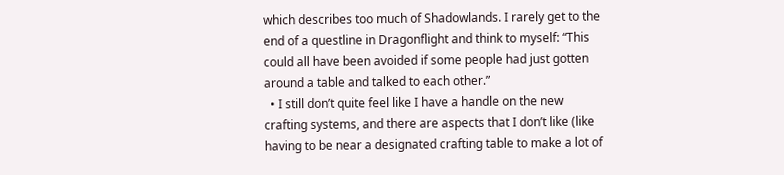which describes too much of Shadowlands. I rarely get to the end of a questline in Dragonflight and think to myself: “This could all have been avoided if some people had just gotten around a table and talked to each other.”
  • I still don’t quite feel like I have a handle on the new crafting systems, and there are aspects that I don’t like (like having to be near a designated crafting table to make a lot of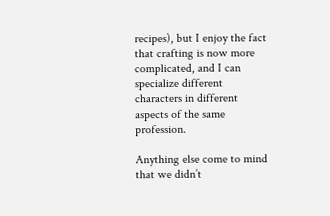recipes), but I enjoy the fact that crafting is now more complicated, and I can specialize different characters in different aspects of the same profession.

Anything else come to mind that we didn’t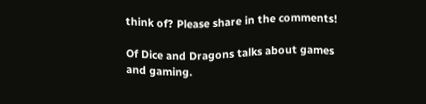think of? Please share in the comments!

Of Dice and Dragons talks about games and gaming.